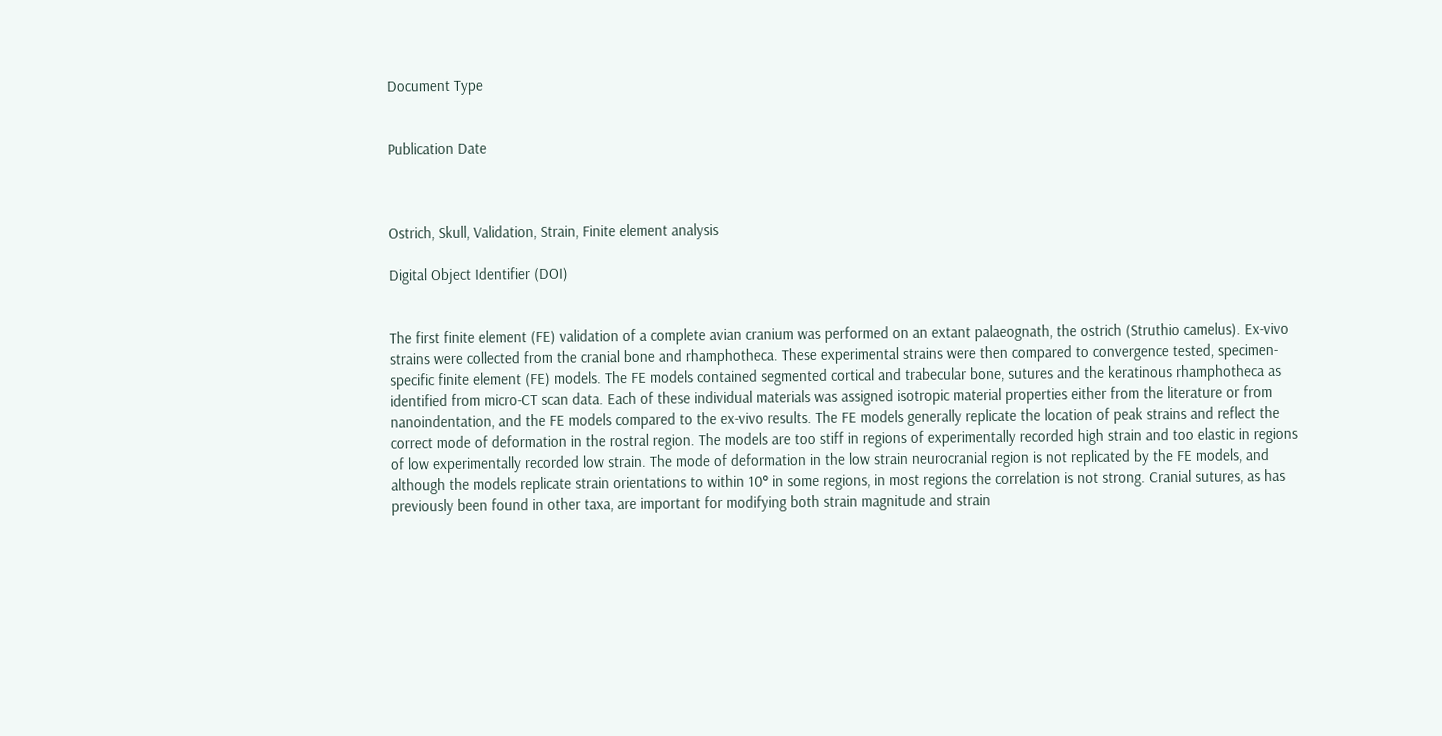Document Type


Publication Date



Ostrich, Skull, Validation, Strain, Finite element analysis

Digital Object Identifier (DOI)


The first finite element (FE) validation of a complete avian cranium was performed on an extant palaeognath, the ostrich (Struthio camelus). Ex-vivo strains were collected from the cranial bone and rhamphotheca. These experimental strains were then compared to convergence tested, specimen-specific finite element (FE) models. The FE models contained segmented cortical and trabecular bone, sutures and the keratinous rhamphotheca as identified from micro-CT scan data. Each of these individual materials was assigned isotropic material properties either from the literature or from nanoindentation, and the FE models compared to the ex-vivo results. The FE models generally replicate the location of peak strains and reflect the correct mode of deformation in the rostral region. The models are too stiff in regions of experimentally recorded high strain and too elastic in regions of low experimentally recorded low strain. The mode of deformation in the low strain neurocranial region is not replicated by the FE models, and although the models replicate strain orientations to within 10° in some regions, in most regions the correlation is not strong. Cranial sutures, as has previously been found in other taxa, are important for modifying both strain magnitude and strain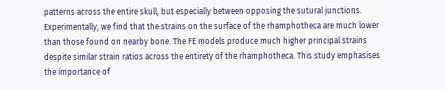patterns across the entire skull, but especially between opposing the sutural junctions. Experimentally, we find that the strains on the surface of the rhamphotheca are much lower than those found on nearby bone. The FE models produce much higher principal strains despite similar strain ratios across the entirety of the rhamphotheca. This study emphasises the importance of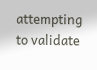attempting to validate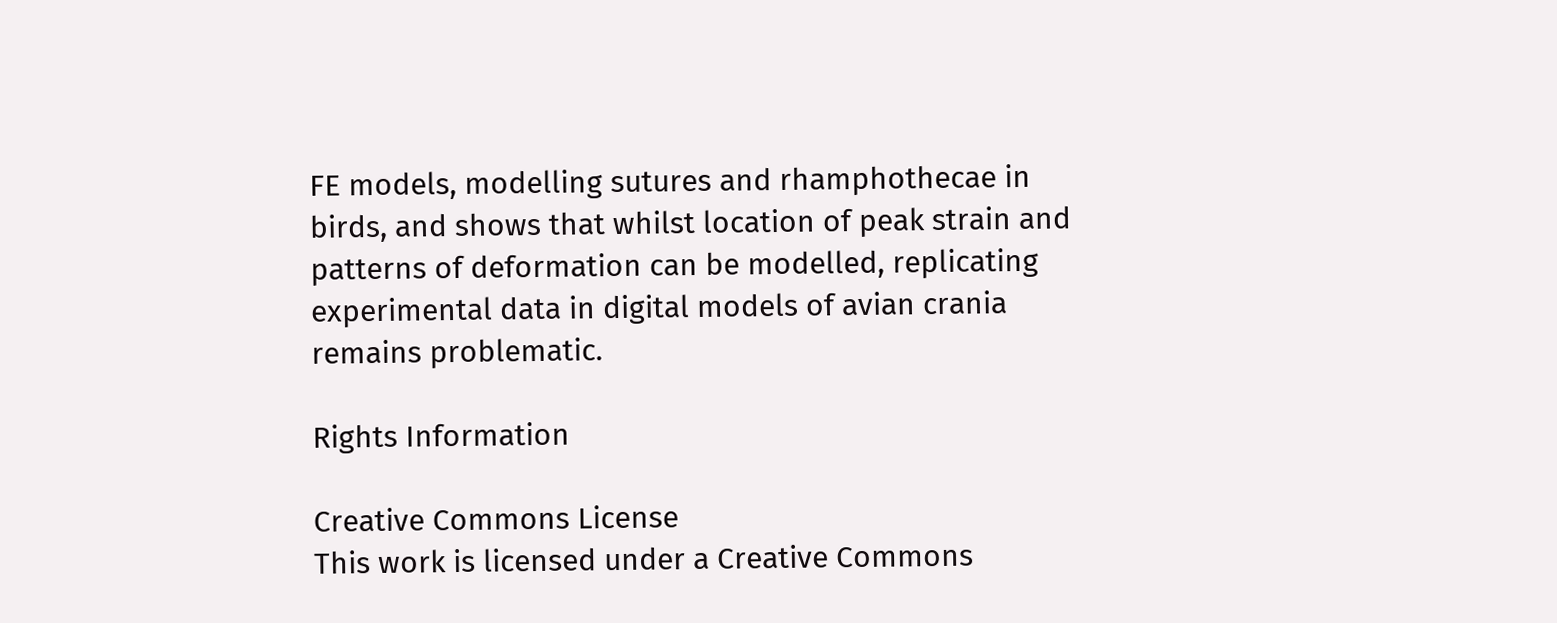FE models, modelling sutures and rhamphothecae in birds, and shows that whilst location of peak strain and patterns of deformation can be modelled, replicating experimental data in digital models of avian crania remains problematic.

Rights Information

Creative Commons License
This work is licensed under a Creative Commons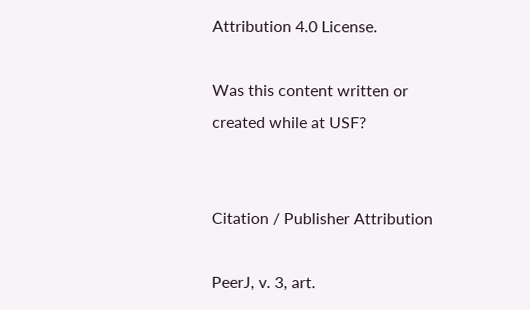Attribution 4.0 License.

Was this content written or created while at USF?


Citation / Publisher Attribution

PeerJ, v. 3, art.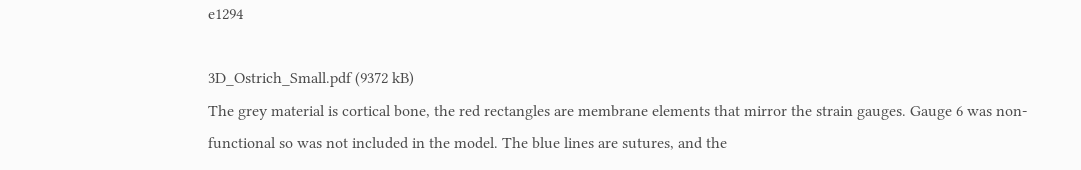e1294

3D_Ostrich_Small.pdf (9372 kB)
The grey material is cortical bone, the red rectangles are membrane elements that mirror the strain gauges. Gauge 6 was non-functional so was not included in the model. The blue lines are sutures, and the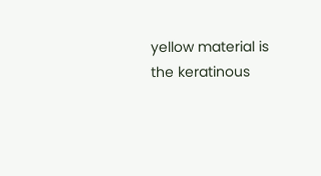yellow material is the keratinous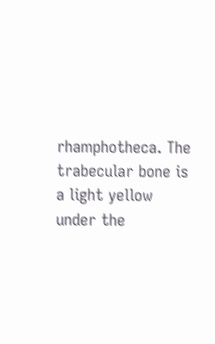rhamphotheca. The trabecular bone is a light yellow under the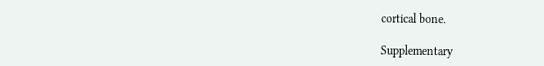cortical bone.

Supplementary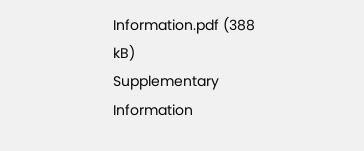Information.pdf (388 kB)
Supplementary Information